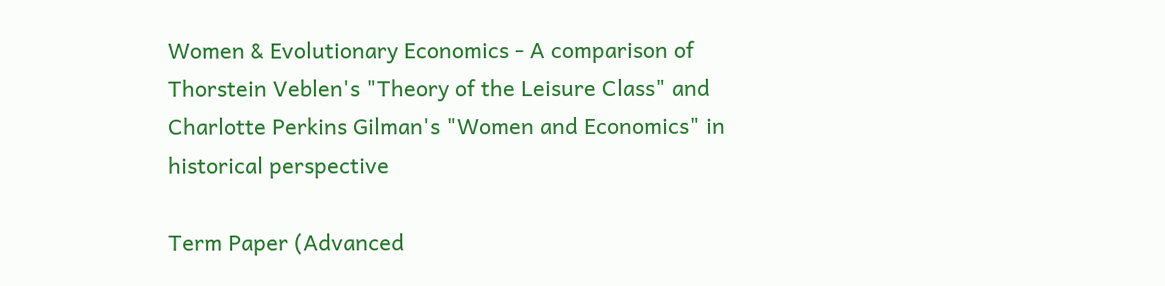Women & Evolutionary Economics - A comparison of Thorstein Veblen's "Theory of the Leisure Class" and Charlotte Perkins Gilman's "Women and Economics" in historical perspective

Term Paper (Advanced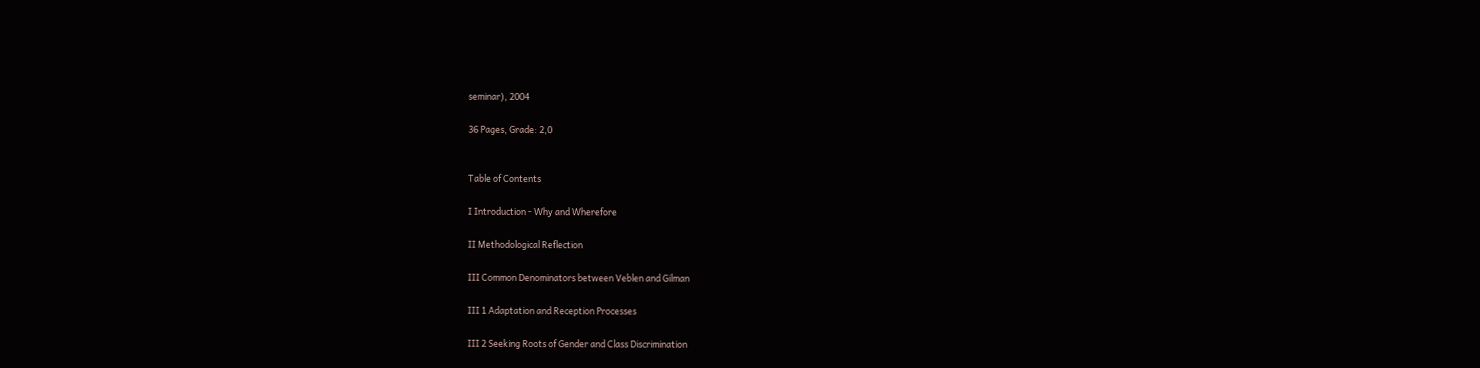seminar), 2004

36 Pages, Grade: 2,0


Table of Contents

I Introduction - Why and Wherefore

II Methodological Reflection

III Common Denominators between Veblen and Gilman

III 1 Adaptation and Reception Processes

III 2 Seeking Roots of Gender and Class Discrimination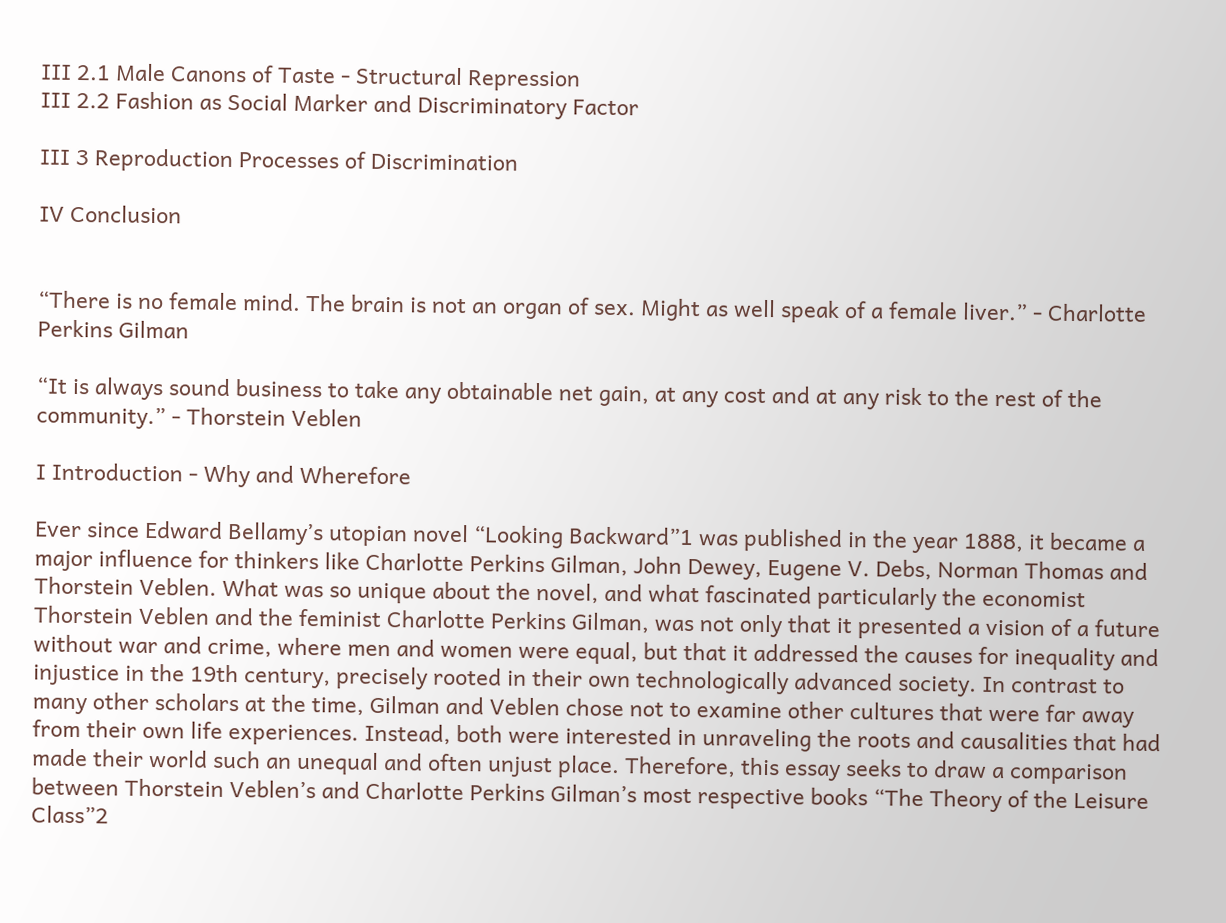III 2.1 Male Canons of Taste - Structural Repression
III 2.2 Fashion as Social Marker and Discriminatory Factor

III 3 Reproduction Processes of Discrimination

IV Conclusion


“There is no female mind. The brain is not an organ of sex. Might as well speak of a female liver.” - Charlotte Perkins Gilman

“It is always sound business to take any obtainable net gain, at any cost and at any risk to the rest of the community.” - Thorstein Veblen

I Introduction - Why and Wherefore

Ever since Edward Bellamy’s utopian novel “Looking Backward”1 was published in the year 1888, it became a major influence for thinkers like Charlotte Perkins Gilman, John Dewey, Eugene V. Debs, Norman Thomas and Thorstein Veblen. What was so unique about the novel, and what fascinated particularly the economist Thorstein Veblen and the feminist Charlotte Perkins Gilman, was not only that it presented a vision of a future without war and crime, where men and women were equal, but that it addressed the causes for inequality and injustice in the 19th century, precisely rooted in their own technologically advanced society. In contrast to many other scholars at the time, Gilman and Veblen chose not to examine other cultures that were far away from their own life experiences. Instead, both were interested in unraveling the roots and causalities that had made their world such an unequal and often unjust place. Therefore, this essay seeks to draw a comparison between Thorstein Veblen’s and Charlotte Perkins Gilman’s most respective books “The Theory of the Leisure Class”2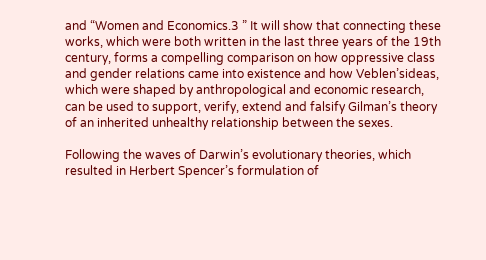and “Women and Economics.3 ” It will show that connecting these works, which were both written in the last three years of the 19th century, forms a compelling comparison on how oppressive class and gender relations came into existence and how Veblen’sideas, which were shaped by anthropological and economic research, can be used to support, verify, extend and falsify Gilman’s theory of an inherited unhealthy relationship between the sexes.

Following the waves of Darwin’s evolutionary theories, which resulted in Herbert Spencer’s formulation of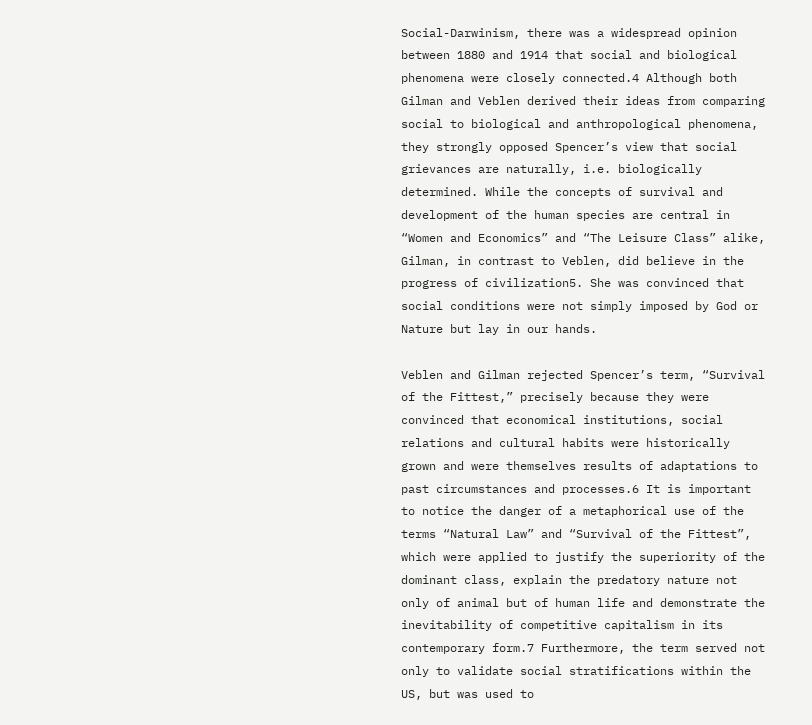Social-Darwinism, there was a widespread opinion between 1880 and 1914 that social and biological phenomena were closely connected.4 Although both Gilman and Veblen derived their ideas from comparing social to biological and anthropological phenomena, they strongly opposed Spencer’s view that social grievances are naturally, i.e. biologically determined. While the concepts of survival and development of the human species are central in “Women and Economics” and “The Leisure Class” alike, Gilman, in contrast to Veblen, did believe in the progress of civilization5. She was convinced that social conditions were not simply imposed by God or Nature but lay in our hands.

Veblen and Gilman rejected Spencer’s term, “Survival of the Fittest,” precisely because they were convinced that economical institutions, social relations and cultural habits were historically grown and were themselves results of adaptations to past circumstances and processes.6 It is important to notice the danger of a metaphorical use of the terms “Natural Law” and “Survival of the Fittest”, which were applied to justify the superiority of the dominant class, explain the predatory nature not only of animal but of human life and demonstrate the inevitability of competitive capitalism in its contemporary form.7 Furthermore, the term served not only to validate social stratifications within the US, but was used to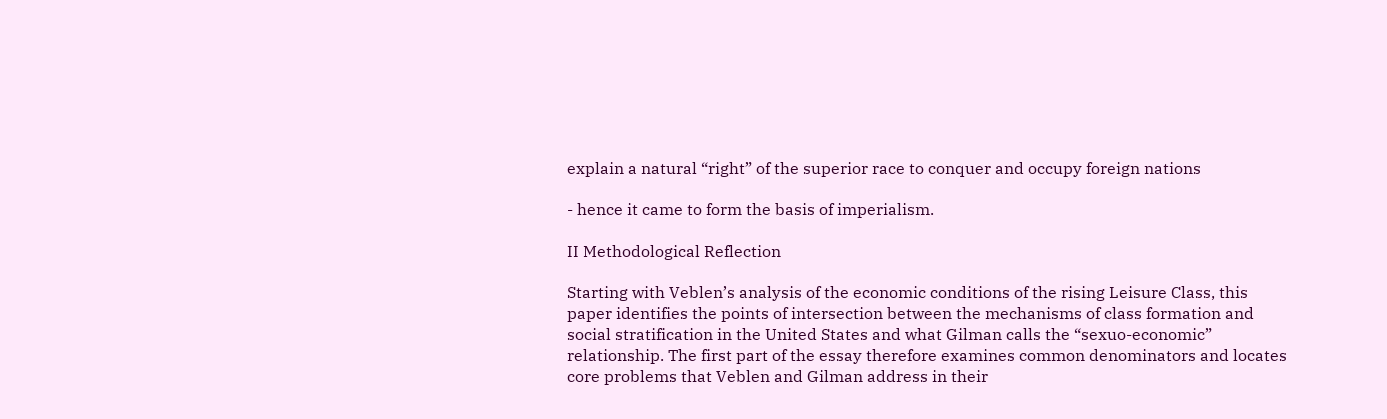explain a natural “right” of the superior race to conquer and occupy foreign nations

- hence it came to form the basis of imperialism.

II Methodological Reflection

Starting with Veblen’s analysis of the economic conditions of the rising Leisure Class, this paper identifies the points of intersection between the mechanisms of class formation and social stratification in the United States and what Gilman calls the “sexuo-economic” relationship. The first part of the essay therefore examines common denominators and locates core problems that Veblen and Gilman address in their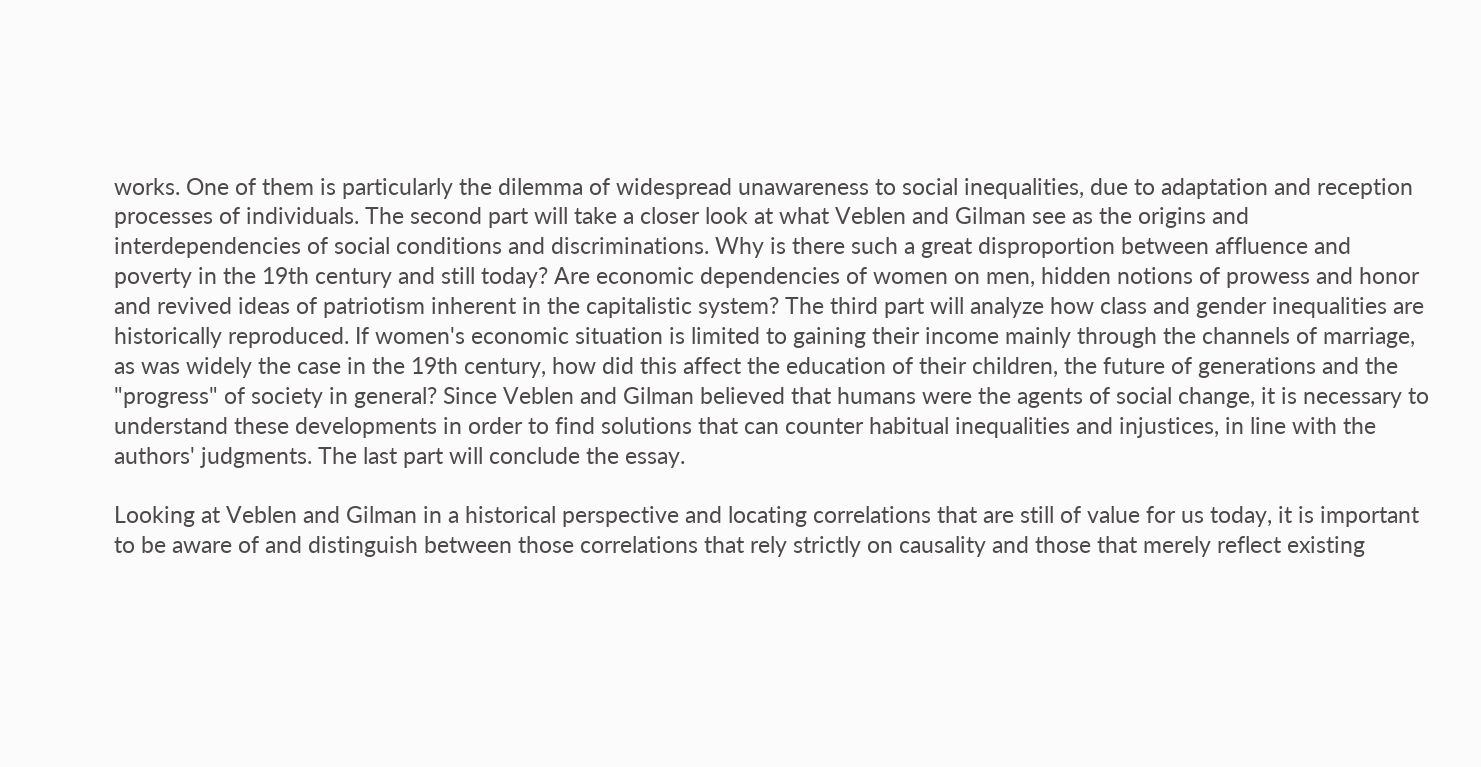works. One of them is particularly the dilemma of widespread unawareness to social inequalities, due to adaptation and reception processes of individuals. The second part will take a closer look at what Veblen and Gilman see as the origins and interdependencies of social conditions and discriminations. Why is there such a great disproportion between affluence and poverty in the 19th century and still today? Are economic dependencies of women on men, hidden notions of prowess and honor and revived ideas of patriotism inherent in the capitalistic system? The third part will analyze how class and gender inequalities are historically reproduced. If women's economic situation is limited to gaining their income mainly through the channels of marriage, as was widely the case in the 19th century, how did this affect the education of their children, the future of generations and the "progress" of society in general? Since Veblen and Gilman believed that humans were the agents of social change, it is necessary to understand these developments in order to find solutions that can counter habitual inequalities and injustices, in line with the authors' judgments. The last part will conclude the essay.

Looking at Veblen and Gilman in a historical perspective and locating correlations that are still of value for us today, it is important to be aware of and distinguish between those correlations that rely strictly on causality and those that merely reflect existing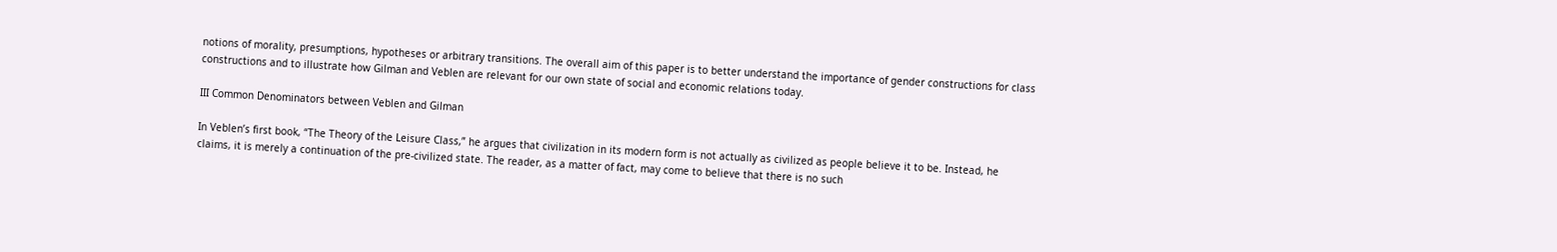notions of morality, presumptions, hypotheses or arbitrary transitions. The overall aim of this paper is to better understand the importance of gender constructions for class constructions and to illustrate how Gilman and Veblen are relevant for our own state of social and economic relations today.

III Common Denominators between Veblen and Gilman

In Veblen’s first book, “The Theory of the Leisure Class,” he argues that civilization in its modern form is not actually as civilized as people believe it to be. Instead, he claims, it is merely a continuation of the pre-civilized state. The reader, as a matter of fact, may come to believe that there is no such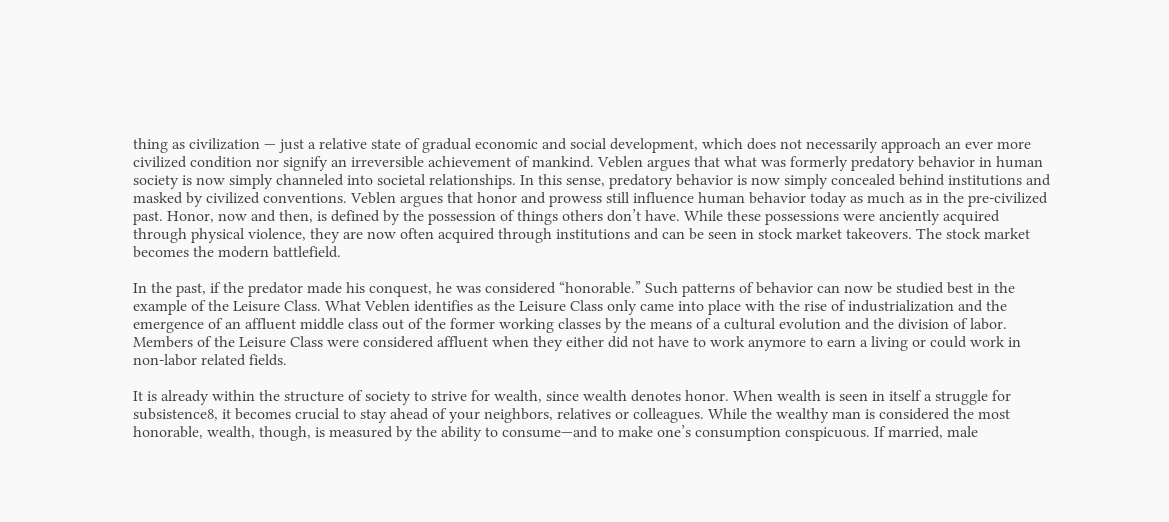thing as civilization — just a relative state of gradual economic and social development, which does not necessarily approach an ever more civilized condition nor signify an irreversible achievement of mankind. Veblen argues that what was formerly predatory behavior in human society is now simply channeled into societal relationships. In this sense, predatory behavior is now simply concealed behind institutions and masked by civilized conventions. Veblen argues that honor and prowess still influence human behavior today as much as in the pre-civilized past. Honor, now and then, is defined by the possession of things others don’t have. While these possessions were anciently acquired through physical violence, they are now often acquired through institutions and can be seen in stock market takeovers. The stock market becomes the modern battlefield.

In the past, if the predator made his conquest, he was considered “honorable.” Such patterns of behavior can now be studied best in the example of the Leisure Class. What Veblen identifies as the Leisure Class only came into place with the rise of industrialization and the emergence of an affluent middle class out of the former working classes by the means of a cultural evolution and the division of labor. Members of the Leisure Class were considered affluent when they either did not have to work anymore to earn a living or could work in non-labor related fields.

It is already within the structure of society to strive for wealth, since wealth denotes honor. When wealth is seen in itself a struggle for subsistence8, it becomes crucial to stay ahead of your neighbors, relatives or colleagues. While the wealthy man is considered the most honorable, wealth, though, is measured by the ability to consume—and to make one’s consumption conspicuous. If married, male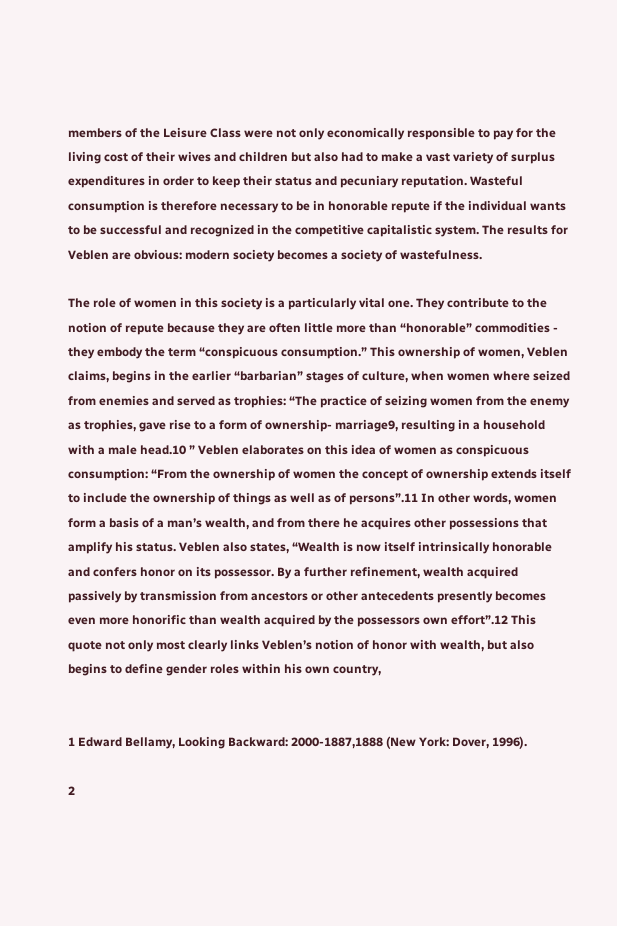members of the Leisure Class were not only economically responsible to pay for the living cost of their wives and children but also had to make a vast variety of surplus expenditures in order to keep their status and pecuniary reputation. Wasteful consumption is therefore necessary to be in honorable repute if the individual wants to be successful and recognized in the competitive capitalistic system. The results for Veblen are obvious: modern society becomes a society of wastefulness.

The role of women in this society is a particularly vital one. They contribute to the notion of repute because they are often little more than “honorable” commodities - they embody the term “conspicuous consumption.” This ownership of women, Veblen claims, begins in the earlier “barbarian” stages of culture, when women where seized from enemies and served as trophies: “The practice of seizing women from the enemy as trophies, gave rise to a form of ownership- marriage9, resulting in a household with a male head.10 ” Veblen elaborates on this idea of women as conspicuous consumption: “From the ownership of women the concept of ownership extends itself to include the ownership of things as well as of persons”.11 In other words, women form a basis of a man’s wealth, and from there he acquires other possessions that amplify his status. Veblen also states, “Wealth is now itself intrinsically honorable and confers honor on its possessor. By a further refinement, wealth acquired passively by transmission from ancestors or other antecedents presently becomes even more honorific than wealth acquired by the possessors own effort”.12 This quote not only most clearly links Veblen’s notion of honor with wealth, but also begins to define gender roles within his own country,


1 Edward Bellamy, Looking Backward: 2000-1887,1888 (New York: Dover, 1996).

2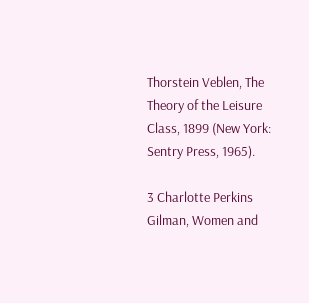Thorstein Veblen, The Theory of the Leisure Class, 1899 (New York: Sentry Press, 1965).

3 Charlotte Perkins Gilman, Women and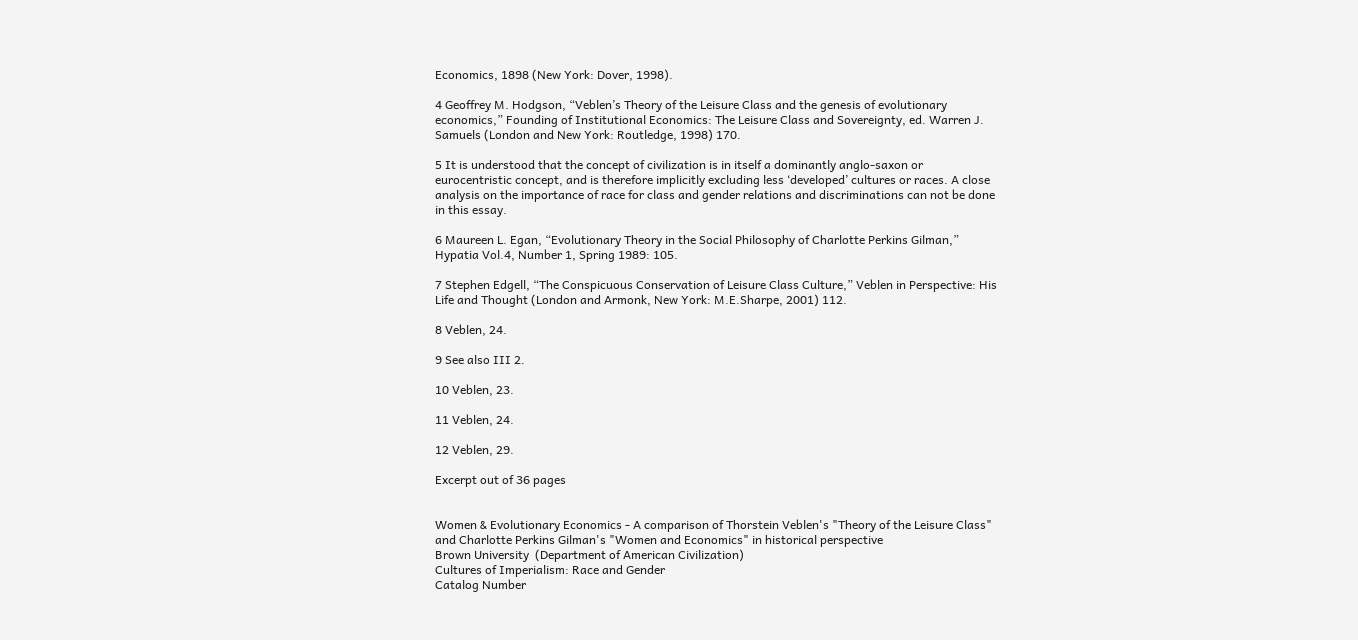Economics, 1898 (New York: Dover, 1998).

4 Geoffrey M. Hodgson, “Veblen’s Theory of the Leisure Class and the genesis of evolutionary economics,” Founding of Institutional Economics: The Leisure Class and Sovereignty, ed. Warren J. Samuels (London and New York: Routledge, 1998) 170.

5 It is understood that the concept of civilization is in itself a dominantly anglo-saxon or eurocentristic concept, and is therefore implicitly excluding less ‘developed’ cultures or races. A close analysis on the importance of race for class and gender relations and discriminations can not be done in this essay.

6 Maureen L. Egan, “Evolutionary Theory in the Social Philosophy of Charlotte Perkins Gilman,” Hypatia Vol.4, Number 1, Spring 1989: 105.

7 Stephen Edgell, “The Conspicuous Conservation of Leisure Class Culture,” Veblen in Perspective: His Life and Thought (London and Armonk, New York: M.E.Sharpe, 2001) 112.

8 Veblen, 24.

9 See also III 2.

10 Veblen, 23.

11 Veblen, 24.

12 Veblen, 29.

Excerpt out of 36 pages


Women & Evolutionary Economics - A comparison of Thorstein Veblen's "Theory of the Leisure Class" and Charlotte Perkins Gilman's "Women and Economics" in historical perspective
Brown University  (Department of American Civilization)
Cultures of Imperialism: Race and Gender
Catalog Number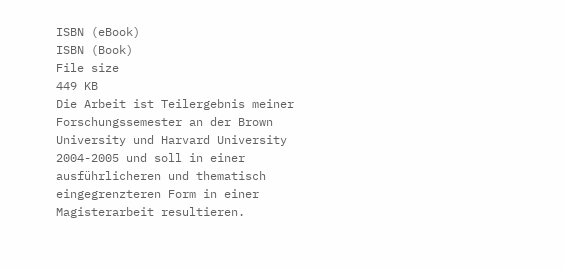ISBN (eBook)
ISBN (Book)
File size
449 KB
Die Arbeit ist Teilergebnis meiner Forschungssemester an der Brown University und Harvard University 2004-2005 und soll in einer ausführlicheren und thematisch eingegrenzteren Form in einer Magisterarbeit resultieren.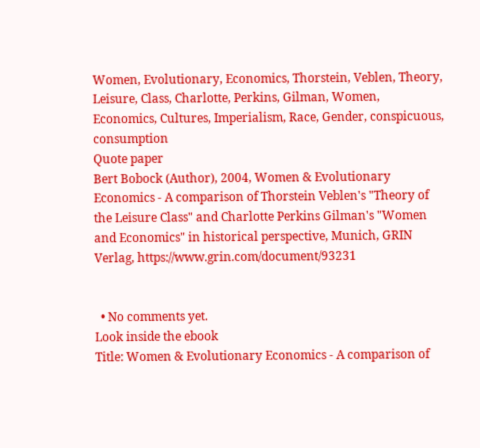Women, Evolutionary, Economics, Thorstein, Veblen, Theory, Leisure, Class, Charlotte, Perkins, Gilman, Women, Economics, Cultures, Imperialism, Race, Gender, conspicuous, consumption
Quote paper
Bert Bobock (Author), 2004, Women & Evolutionary Economics - A comparison of Thorstein Veblen's "Theory of the Leisure Class" and Charlotte Perkins Gilman's "Women and Economics" in historical perspective, Munich, GRIN Verlag, https://www.grin.com/document/93231


  • No comments yet.
Look inside the ebook
Title: Women & Evolutionary Economics - A comparison of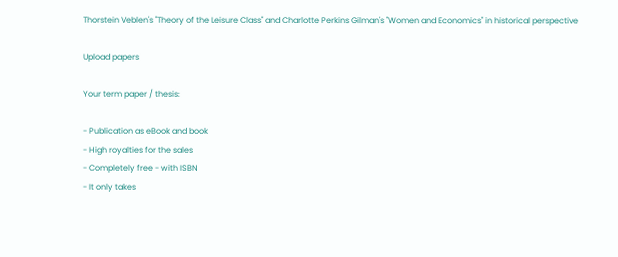Thorstein Veblen's "Theory of the Leisure Class" and Charlotte Perkins Gilman's "Women and Economics" in historical perspective

Upload papers

Your term paper / thesis:

- Publication as eBook and book
- High royalties for the sales
- Completely free - with ISBN
- It only takes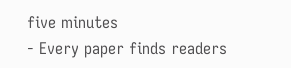five minutes
- Every paper finds readers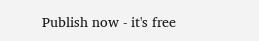Publish now - it's free